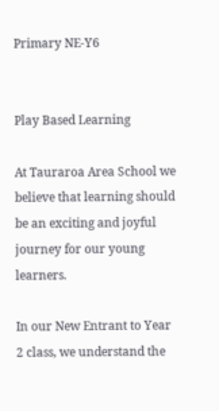Primary NE-Y6


Play Based Learning

At Tauraroa Area School we believe that learning should be an exciting and joyful journey for our young learners.

In our New Entrant to Year 2 class, we understand the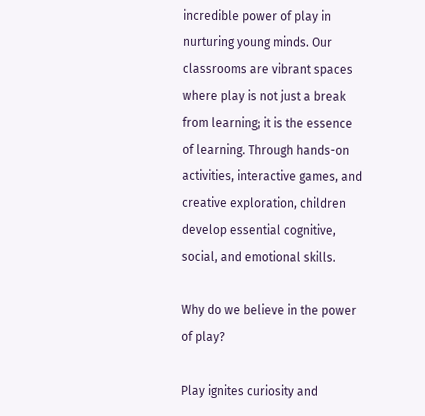incredible power of play in nurturing young minds. Our classrooms are vibrant spaces where play is not just a break from learning; it is the essence of learning. Through hands-on activities, interactive games, and creative exploration, children develop essential cognitive, social, and emotional skills.

Why do we believe in the power of play?

Play ignites curiosity and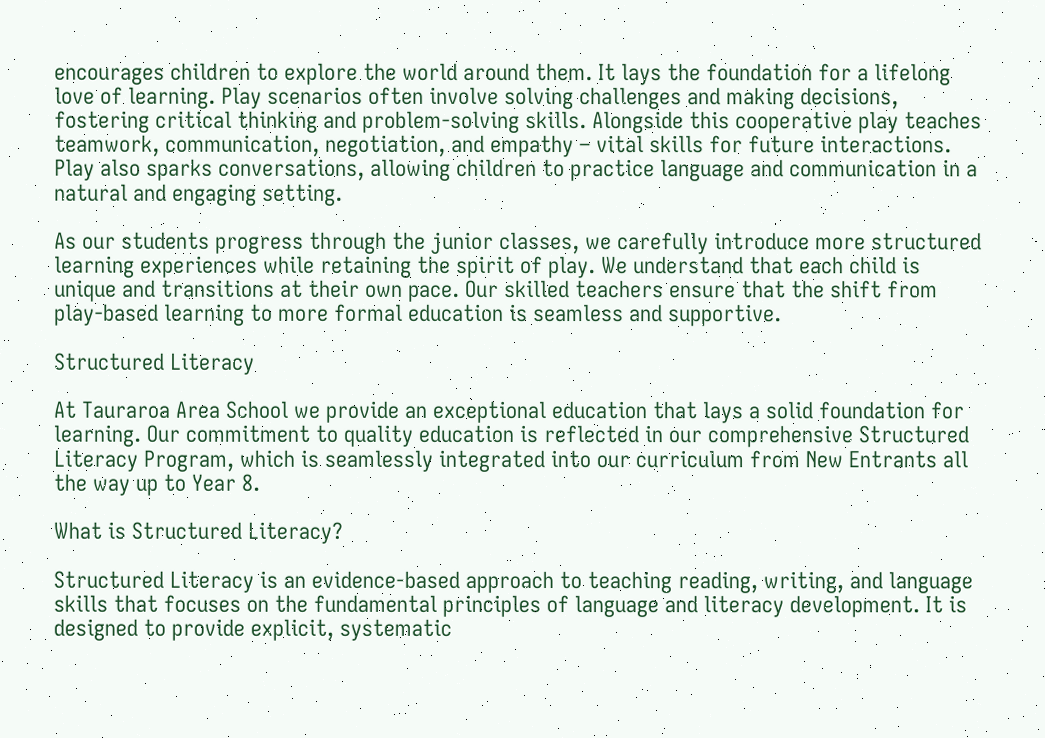encourages children to explore the world around them. It lays the foundation for a lifelong love of learning. Play scenarios often involve solving challenges and making decisions, fostering critical thinking and problem-solving skills. Alongside this cooperative play teaches teamwork, communication, negotiation, and empathy – vital skills for future interactions. Play also sparks conversations, allowing children to practice language and communication in a natural and engaging setting.

As our students progress through the junior classes, we carefully introduce more structured learning experiences while retaining the spirit of play. We understand that each child is unique and transitions at their own pace. Our skilled teachers ensure that the shift from play-based learning to more formal education is seamless and supportive.

Structured Literacy

At Tauraroa Area School we provide an exceptional education that lays a solid foundation for learning. Our commitment to quality education is reflected in our comprehensive Structured Literacy Program, which is seamlessly integrated into our curriculum from New Entrants all the way up to Year 8.

What is Structured Literacy?

Structured Literacy is an evidence-based approach to teaching reading, writing, and language skills that focuses on the fundamental principles of language and literacy development. It is designed to provide explicit, systematic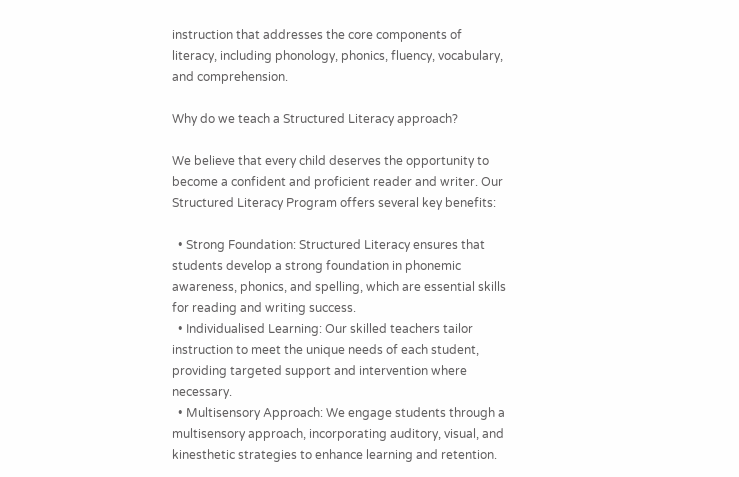instruction that addresses the core components of literacy, including phonology, phonics, fluency, vocabulary, and comprehension.

Why do we teach a Structured Literacy approach?

We believe that every child deserves the opportunity to become a confident and proficient reader and writer. Our Structured Literacy Program offers several key benefits:

  • Strong Foundation: Structured Literacy ensures that students develop a strong foundation in phonemic awareness, phonics, and spelling, which are essential skills for reading and writing success.
  • Individualised Learning: Our skilled teachers tailor instruction to meet the unique needs of each student, providing targeted support and intervention where necessary.
  • Multisensory Approach: We engage students through a multisensory approach, incorporating auditory, visual, and kinesthetic strategies to enhance learning and retention.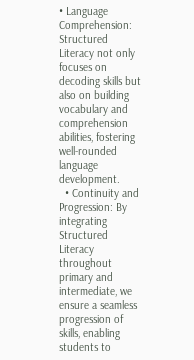• Language Comprehension: Structured Literacy not only focuses on decoding skills but also on building vocabulary and comprehension abilities, fostering well-rounded language development.
  • Continuity and Progression: By integrating Structured Literacy throughout primary and intermediate, we ensure a seamless progression of skills, enabling students to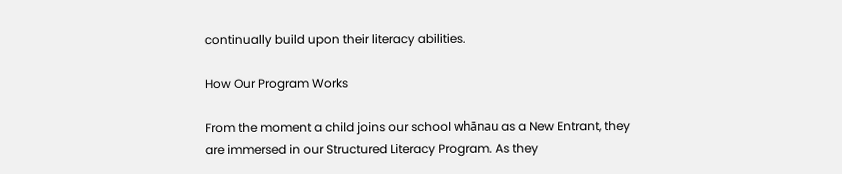continually build upon their literacy abilities.

How Our Program Works

From the moment a child joins our school whānau as a New Entrant, they are immersed in our Structured Literacy Program. As they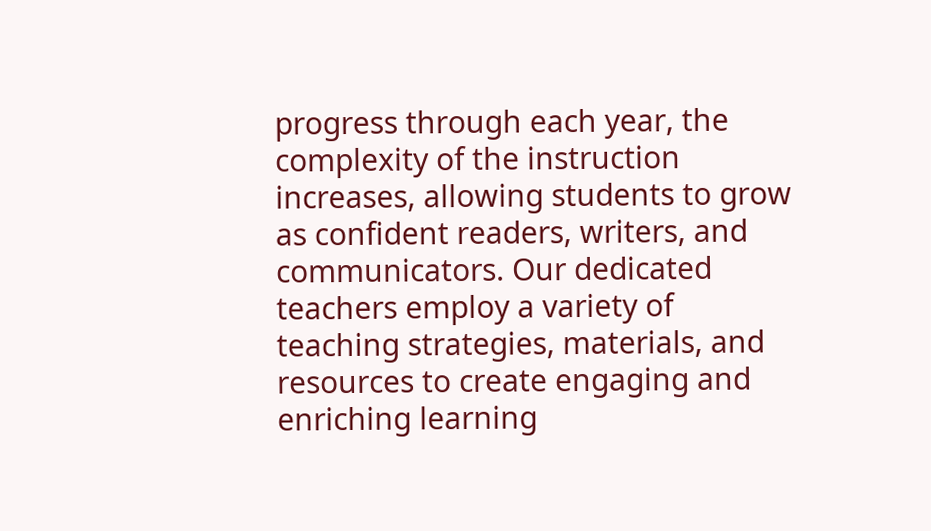progress through each year, the complexity of the instruction increases, allowing students to grow as confident readers, writers, and communicators. Our dedicated teachers employ a variety of teaching strategies, materials, and resources to create engaging and enriching learning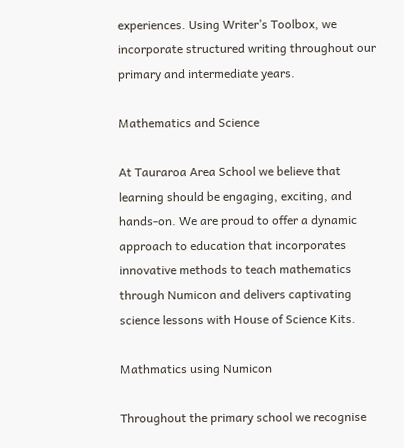experiences. Using Writer’s Toolbox, we incorporate structured writing throughout our primary and intermediate years.

Mathematics and Science

At Tauraroa Area School we believe that learning should be engaging, exciting, and hands-on. We are proud to offer a dynamic approach to education that incorporates innovative methods to teach mathematics through Numicon and delivers captivating science lessons with House of Science Kits.

Mathmatics using Numicon

Throughout the primary school we recognise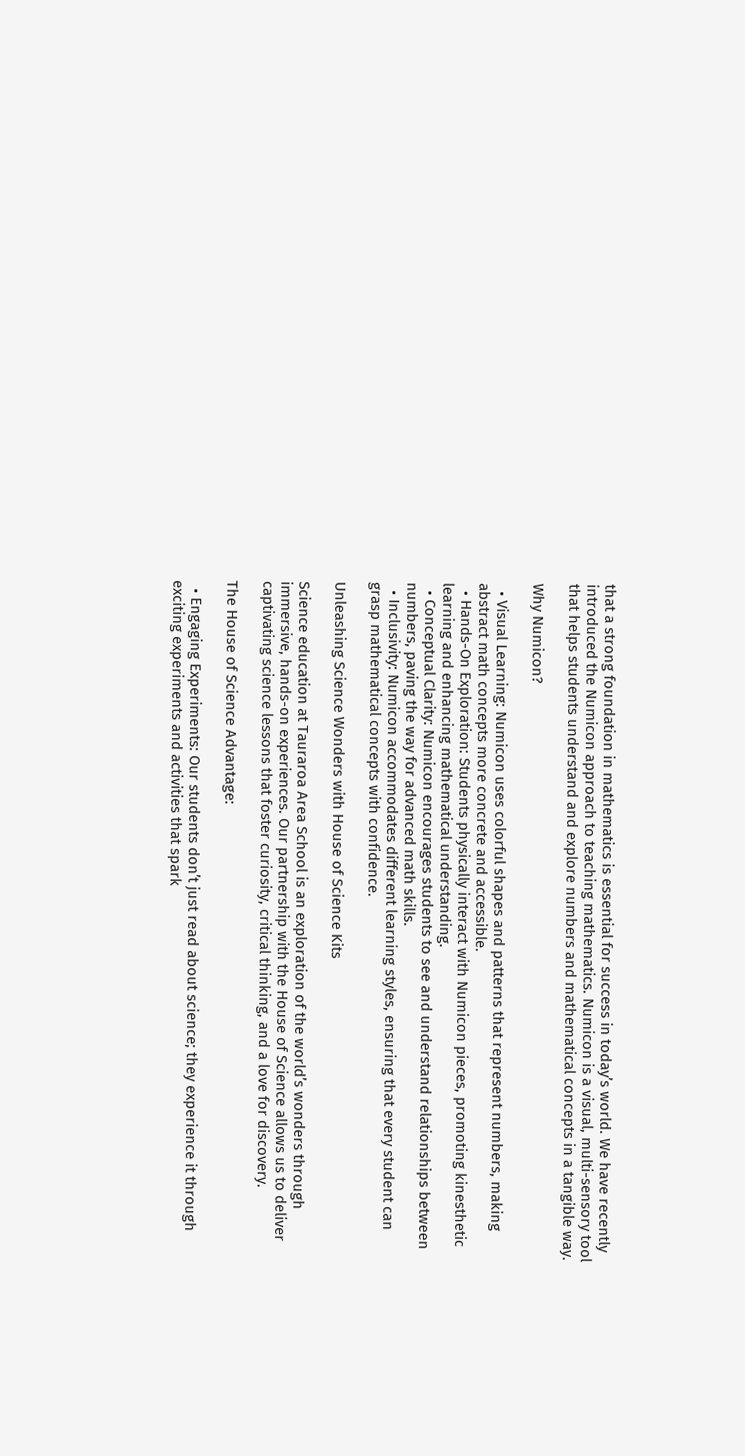that a strong foundation in mathematics is essential for success in today’s world. We have recently introduced the Numicon approach to teaching mathematics. Numicon is a visual, multi-sensory tool that helps students understand and explore numbers and mathematical concepts in a tangible way.

Why Numicon?

  • Visual Learning: Numicon uses colorful shapes and patterns that represent numbers, making abstract math concepts more concrete and accessible.
  • Hands-On Exploration: Students physically interact with Numicon pieces, promoting kinesthetic learning and enhancing mathematical understanding.
  • Conceptual Clarity: Numicon encourages students to see and understand relationships between numbers, paving the way for advanced math skills.
  • Inclusivity: Numicon accommodates different learning styles, ensuring that every student can grasp mathematical concepts with confidence.

Unleashing Science Wonders with House of Science Kits

Science education at Tauraroa Area School is an exploration of the world’s wonders through immersive, hands-on experiences. Our partnership with the House of Science allows us to deliver captivating science lessons that foster curiosity, critical thinking, and a love for discovery.

The House of Science Advantage:

  • Engaging Experiments: Our students don’t just read about science; they experience it through exciting experiments and activities that spark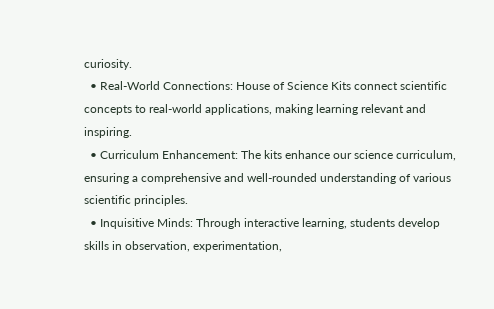curiosity.
  • Real-World Connections: House of Science Kits connect scientific concepts to real-world applications, making learning relevant and inspiring.
  • Curriculum Enhancement: The kits enhance our science curriculum, ensuring a comprehensive and well-rounded understanding of various scientific principles.
  • Inquisitive Minds: Through interactive learning, students develop skills in observation, experimentation,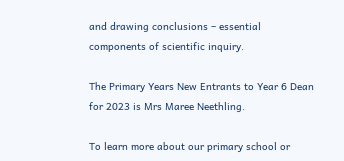and drawing conclusions – essential components of scientific inquiry.

The Primary Years New Entrants to Year 6 Dean for 2023 is Mrs Maree Neethling.

To learn more about our primary school or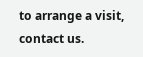to arrange a visit, contact us.